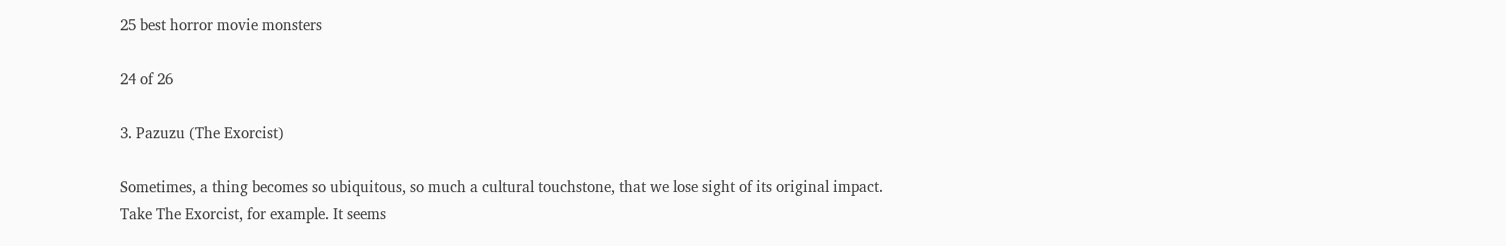25 best horror movie monsters

24 of 26

3. Pazuzu (The Exorcist)

Sometimes, a thing becomes so ubiquitous, so much a cultural touchstone, that we lose sight of its original impact. Take The Exorcist, for example. It seems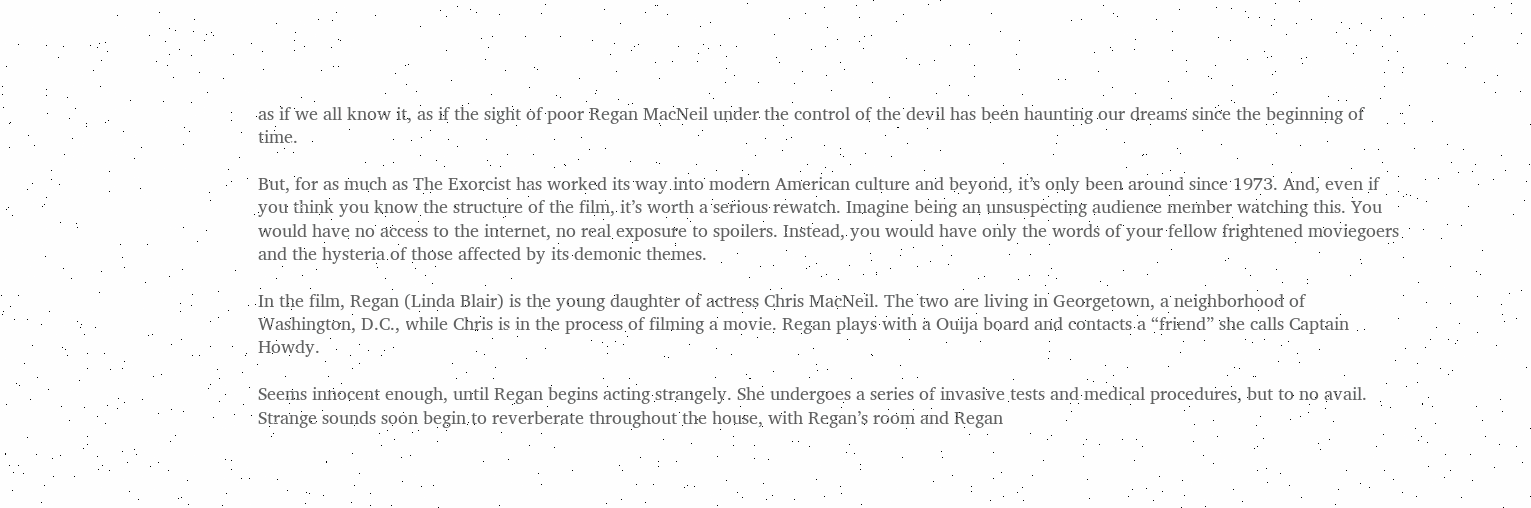as if we all know it, as if the sight of poor Regan MacNeil under the control of the devil has been haunting our dreams since the beginning of time.

But, for as much as The Exorcist has worked its way into modern American culture and beyond, it’s only been around since 1973. And, even if you think you know the structure of the film, it’s worth a serious rewatch. Imagine being an unsuspecting audience member watching this. You would have no access to the internet, no real exposure to spoilers. Instead, you would have only the words of your fellow frightened moviegoers and the hysteria of those affected by its demonic themes.

In the film, Regan (Linda Blair) is the young daughter of actress Chris MacNeil. The two are living in Georgetown, a neighborhood of Washington, D.C., while Chris is in the process of filming a movie. Regan plays with a Ouija board and contacts a “friend” she calls Captain Howdy.

Seems innocent enough, until Regan begins acting strangely. She undergoes a series of invasive tests and medical procedures, but to no avail. Strange sounds soon begin to reverberate throughout the house, with Regan’s room and Regan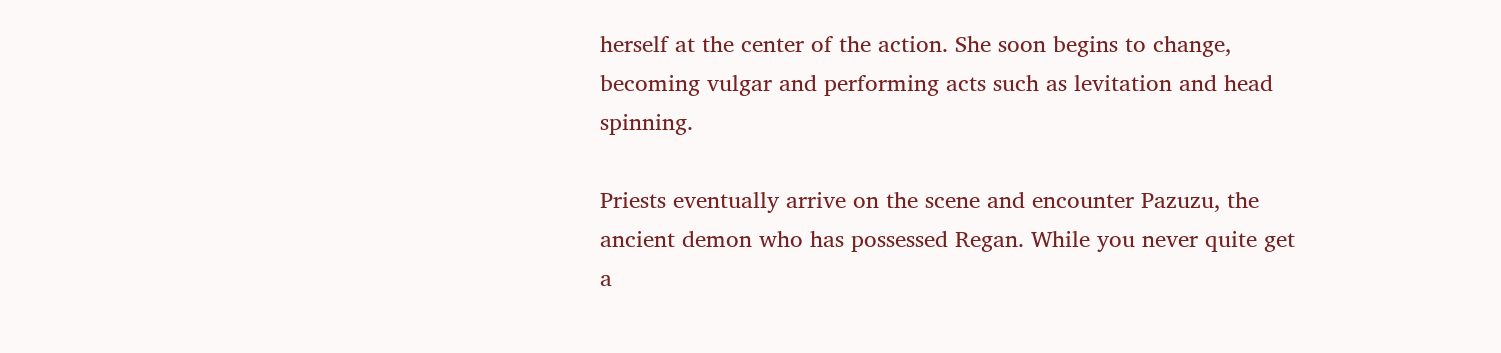herself at the center of the action. She soon begins to change, becoming vulgar and performing acts such as levitation and head spinning.

Priests eventually arrive on the scene and encounter Pazuzu, the ancient demon who has possessed Regan. While you never quite get a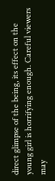direct glimpse of the being, its effect on the young girl is horrifying enough. Careful viewers may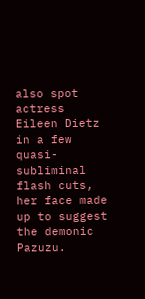also spot actress Eileen Dietz in a few quasi-subliminal flash cuts, her face made up to suggest the demonic Pazuzu.